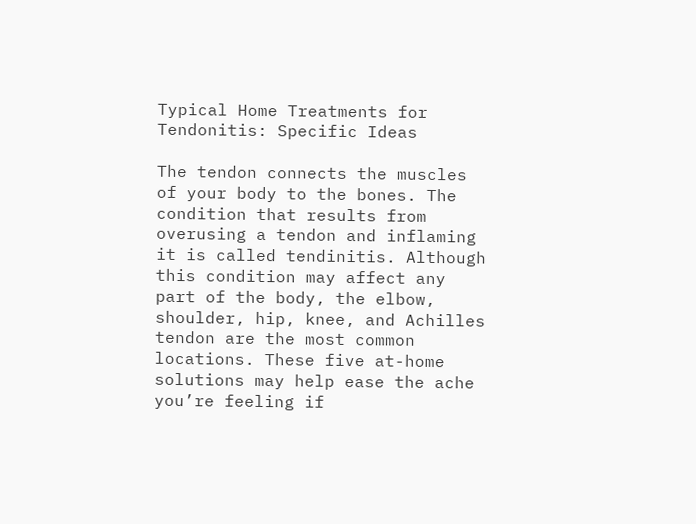Typical Home Treatments for Tendonitis: Specific Ideas

The tendon connects the muscles of your body to the bones. The condition that results from overusing a tendon and inflaming it is called tendinitis. Although this condition may affect any part of the body, the elbow, shoulder, hip, knee, and Achilles tendon are the most common locations. These five at-home solutions may help ease the ache you’re feeling if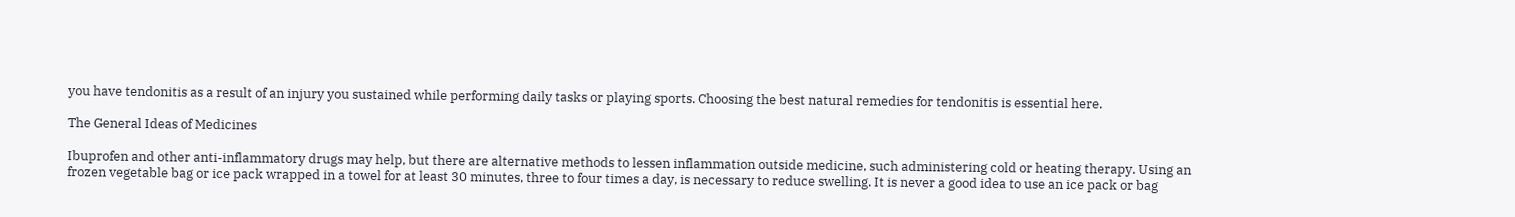you have tendonitis as a result of an injury you sustained while performing daily tasks or playing sports. Choosing the best natural remedies for tendonitis is essential here.

The General Ideas of Medicines

Ibuprofen and other anti-inflammatory drugs may help, but there are alternative methods to lessen inflammation outside medicine, such administering cold or heating therapy. Using an frozen vegetable bag or ice pack wrapped in a towel for at least 30 minutes, three to four times a day, is necessary to reduce swelling. It is never a good idea to use an ice pack or bag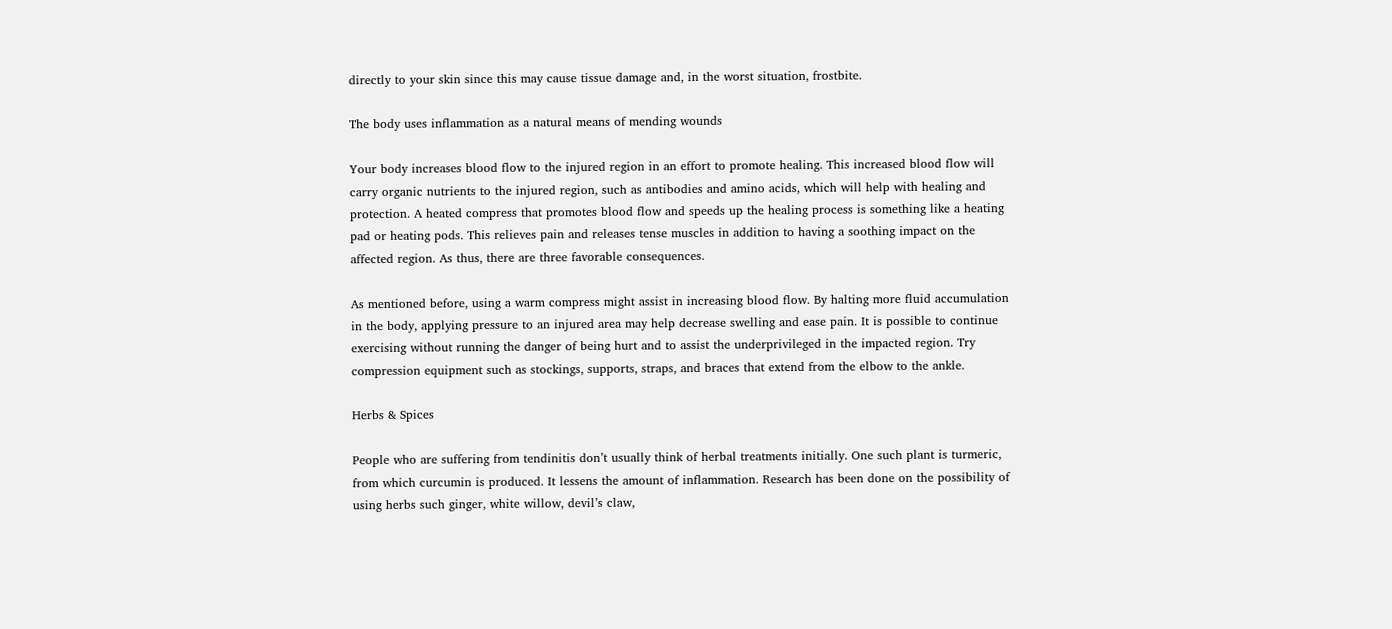directly to your skin since this may cause tissue damage and, in the worst situation, frostbite.

The body uses inflammation as a natural means of mending wounds

Your body increases blood flow to the injured region in an effort to promote healing. This increased blood flow will carry organic nutrients to the injured region, such as antibodies and amino acids, which will help with healing and protection. A heated compress that promotes blood flow and speeds up the healing process is something like a heating pad or heating pods. This relieves pain and releases tense muscles in addition to having a soothing impact on the affected region. As thus, there are three favorable consequences.

As mentioned before, using a warm compress might assist in increasing blood flow. By halting more fluid accumulation in the body, applying pressure to an injured area may help decrease swelling and ease pain. It is possible to continue exercising without running the danger of being hurt and to assist the underprivileged in the impacted region. Try compression equipment such as stockings, supports, straps, and braces that extend from the elbow to the ankle.

Herbs & Spices

People who are suffering from tendinitis don’t usually think of herbal treatments initially. One such plant is turmeric, from which curcumin is produced. It lessens the amount of inflammation. Research has been done on the possibility of using herbs such ginger, white willow, devil’s claw,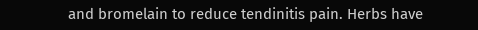and bromelain to reduce tendinitis pain. Herbs have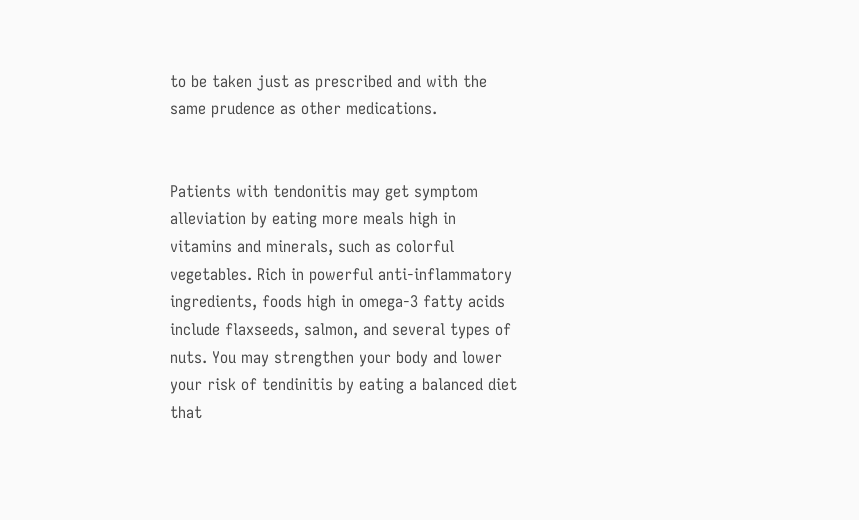to be taken just as prescribed and with the same prudence as other medications.


Patients with tendonitis may get symptom alleviation by eating more meals high in vitamins and minerals, such as colorful vegetables. Rich in powerful anti-inflammatory ingredients, foods high in omega-3 fatty acids include flaxseeds, salmon, and several types of nuts. You may strengthen your body and lower your risk of tendinitis by eating a balanced diet that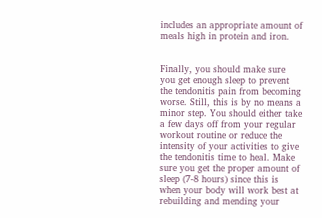includes an appropriate amount of meals high in protein and iron.


Finally, you should make sure you get enough sleep to prevent the tendonitis pain from becoming worse. Still, this is by no means a minor step. You should either take a few days off from your regular workout routine or reduce the intensity of your activities to give the tendonitis time to heal. Make sure you get the proper amount of sleep (7-8 hours) since this is when your body will work best at rebuilding and mending your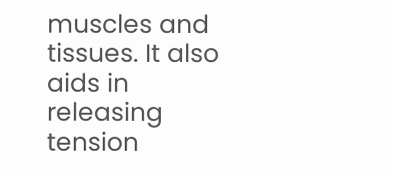muscles and tissues. It also aids in releasing tension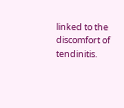linked to the discomfort of tendinitis.